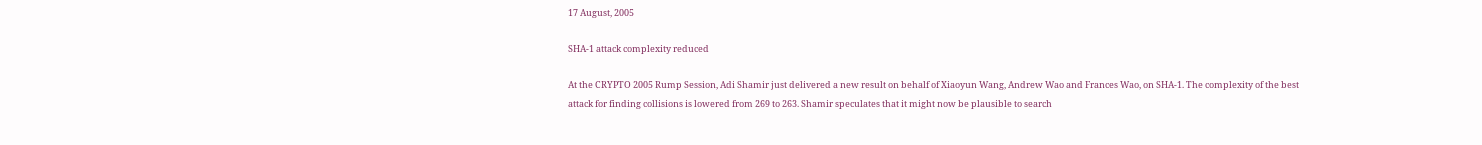17 August, 2005

SHA-1 attack complexity reduced

At the CRYPTO 2005 Rump Session, Adi Shamir just delivered a new result on behalf of Xiaoyun Wang, Andrew Wao and Frances Wao, on SHA-1. The complexity of the best attack for finding collisions is lowered from 269 to 263. Shamir speculates that it might now be plausible to search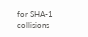for SHA-1 collisions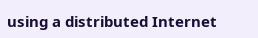using a distributed Internet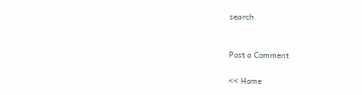search.


Post a Comment

<< Home